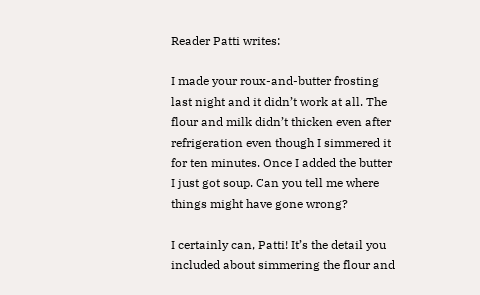Reader Patti writes:

I made your roux-and-butter frosting last night and it didn’t work at all. The flour and milk didn’t thicken even after refrigeration even though I simmered it for ten minutes. Once I added the butter I just got soup. Can you tell me where things might have gone wrong?

I certainly can, Patti! It’s the detail you included about simmering the flour and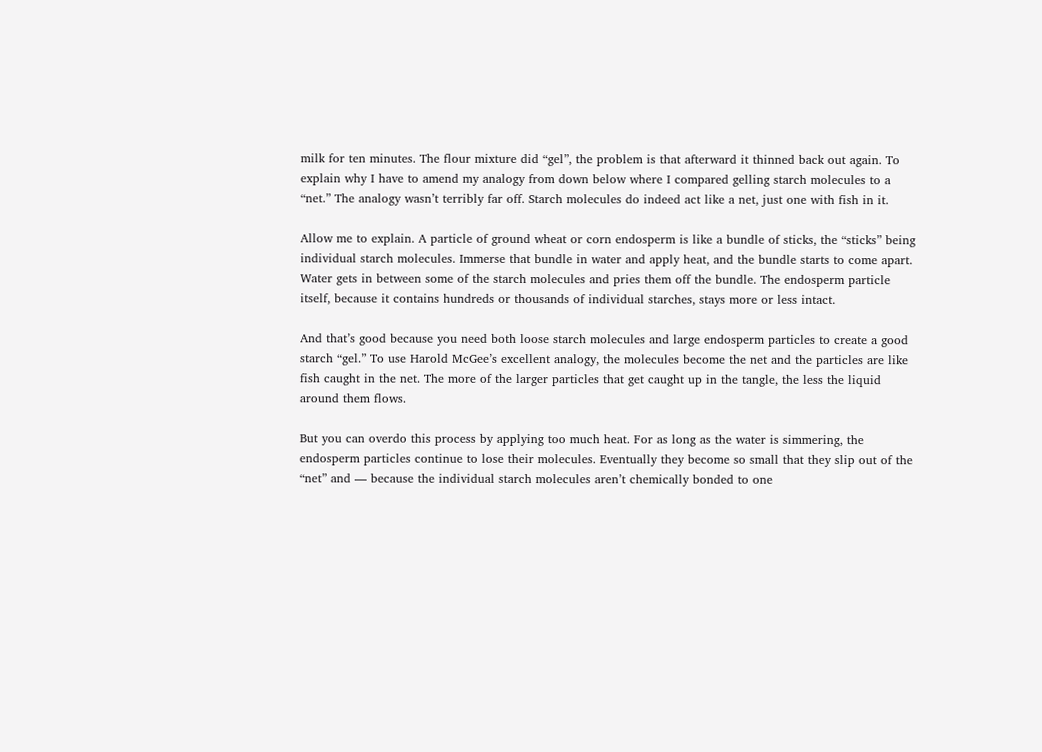milk for ten minutes. The flour mixture did “gel”, the problem is that afterward it thinned back out again. To explain why I have to amend my analogy from down below where I compared gelling starch molecules to a “net.” The analogy wasn’t terribly far off. Starch molecules do indeed act like a net, just one with fish in it.

Allow me to explain. A particle of ground wheat or corn endosperm is like a bundle of sticks, the “sticks” being individual starch molecules. Immerse that bundle in water and apply heat, and the bundle starts to come apart. Water gets in between some of the starch molecules and pries them off the bundle. The endosperm particle itself, because it contains hundreds or thousands of individual starches, stays more or less intact.

And that’s good because you need both loose starch molecules and large endosperm particles to create a good starch “gel.” To use Harold McGee’s excellent analogy, the molecules become the net and the particles are like fish caught in the net. The more of the larger particles that get caught up in the tangle, the less the liquid around them flows.

But you can overdo this process by applying too much heat. For as long as the water is simmering, the endosperm particles continue to lose their molecules. Eventually they become so small that they slip out of the “net” and — because the individual starch molecules aren’t chemically bonded to one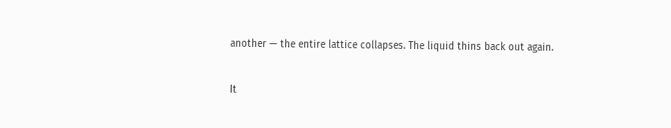another — the entire lattice collapses. The liquid thins back out again.

It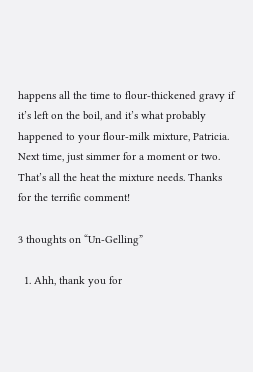happens all the time to flour-thickened gravy if it’s left on the boil, and it’s what probably happened to your flour-milk mixture, Patricia. Next time, just simmer for a moment or two. That’s all the heat the mixture needs. Thanks for the terrific comment!

3 thoughts on “Un-Gelling”

  1. Ahh, thank you for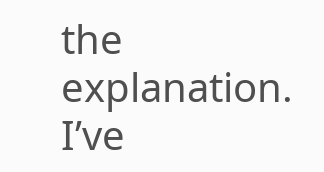the explanation. I’ve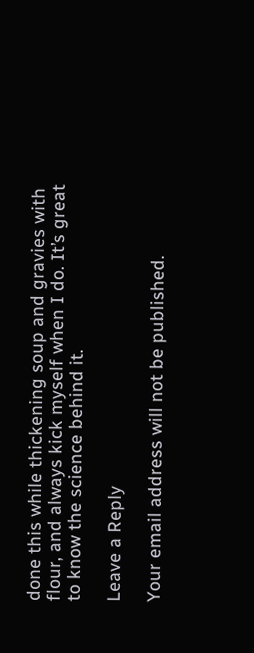done this while thickening soup and gravies with flour, and always kick myself when I do. It’s great to know the science behind it.

Leave a Reply

Your email address will not be published.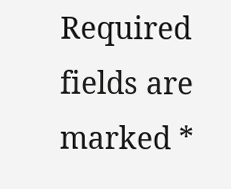Required fields are marked *